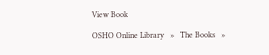View Book

OSHO Online Library   »   The Books   »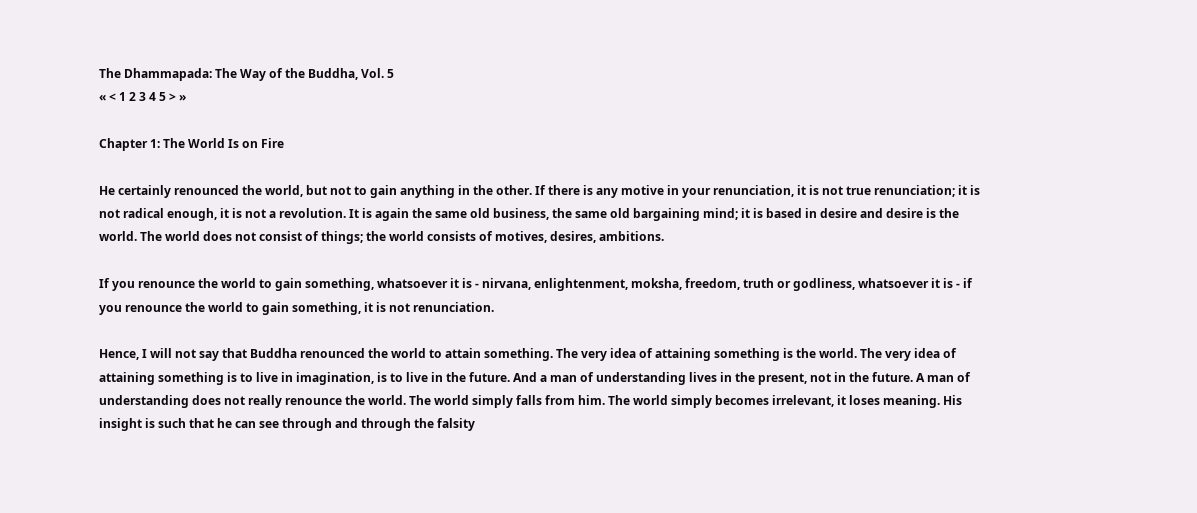The Dhammapada: The Way of the Buddha, Vol. 5
« < 1 2 3 4 5 > »

Chapter 1: The World Is on Fire

He certainly renounced the world, but not to gain anything in the other. If there is any motive in your renunciation, it is not true renunciation; it is not radical enough, it is not a revolution. It is again the same old business, the same old bargaining mind; it is based in desire and desire is the world. The world does not consist of things; the world consists of motives, desires, ambitions.

If you renounce the world to gain something, whatsoever it is - nirvana, enlightenment, moksha, freedom, truth or godliness, whatsoever it is - if you renounce the world to gain something, it is not renunciation.

Hence, I will not say that Buddha renounced the world to attain something. The very idea of attaining something is the world. The very idea of attaining something is to live in imagination, is to live in the future. And a man of understanding lives in the present, not in the future. A man of understanding does not really renounce the world. The world simply falls from him. The world simply becomes irrelevant, it loses meaning. His insight is such that he can see through and through the falsity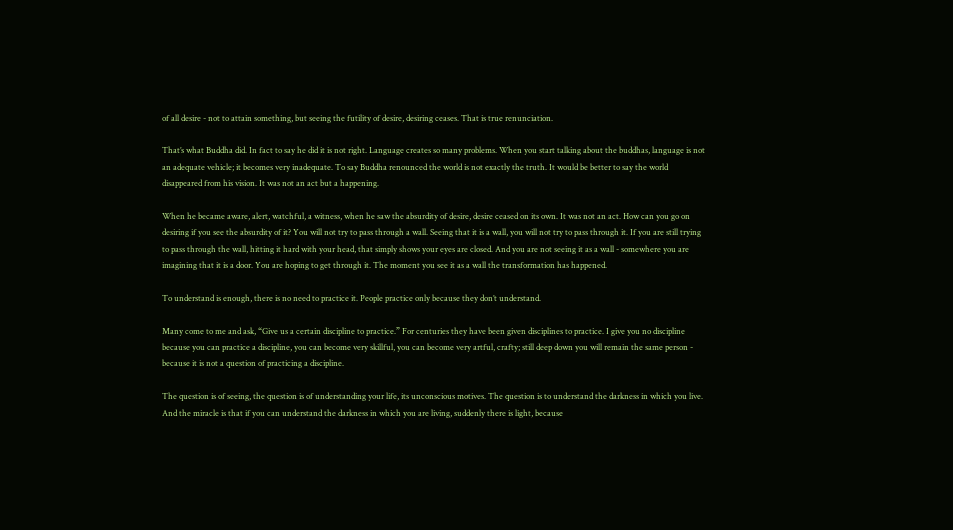of all desire - not to attain something, but seeing the futility of desire, desiring ceases. That is true renunciation.

That’s what Buddha did. In fact to say he did it is not right. Language creates so many problems. When you start talking about the buddhas, language is not an adequate vehicle; it becomes very inadequate. To say Buddha renounced the world is not exactly the truth. It would be better to say the world disappeared from his vision. It was not an act but a happening.

When he became aware, alert, watchful, a witness, when he saw the absurdity of desire, desire ceased on its own. It was not an act. How can you go on desiring if you see the absurdity of it? You will not try to pass through a wall. Seeing that it is a wall, you will not try to pass through it. If you are still trying to pass through the wall, hitting it hard with your head, that simply shows your eyes are closed. And you are not seeing it as a wall - somewhere you are imagining that it is a door. You are hoping to get through it. The moment you see it as a wall the transformation has happened.

To understand is enough, there is no need to practice it. People practice only because they don’t understand.

Many come to me and ask, “Give us a certain discipline to practice.” For centuries they have been given disciplines to practice. I give you no discipline because you can practice a discipline, you can become very skillful, you can become very artful, crafty; still deep down you will remain the same person - because it is not a question of practicing a discipline.

The question is of seeing, the question is of understanding your life, its unconscious motives. The question is to understand the darkness in which you live. And the miracle is that if you can understand the darkness in which you are living, suddenly there is light, because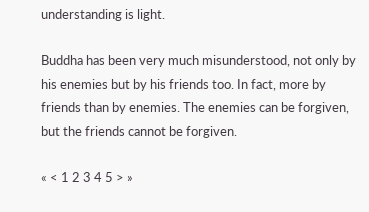understanding is light.

Buddha has been very much misunderstood, not only by his enemies but by his friends too. In fact, more by friends than by enemies. The enemies can be forgiven, but the friends cannot be forgiven.

« < 1 2 3 4 5 > »